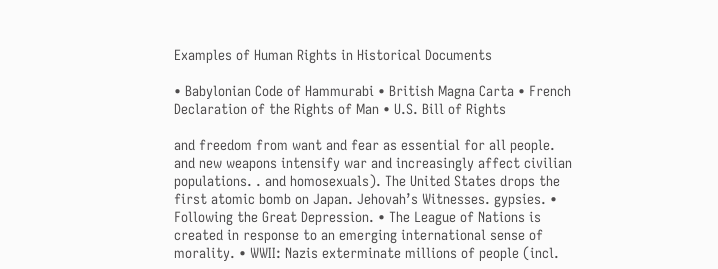Examples of Human Rights in Historical Documents

• Babylonian Code of Hammurabi • British Magna Carta • French Declaration of the Rights of Man • U.S. Bill of Rights

and freedom from want and fear as essential for all people. and new weapons intensify war and increasingly affect civilian populations. . and homosexuals). The United States drops the first atomic bomb on Japan. Jehovah’s Witnesses. gypsies. • Following the Great Depression. • The League of Nations is created in response to an emerging international sense of morality. • WWII: Nazis exterminate millions of people (incl.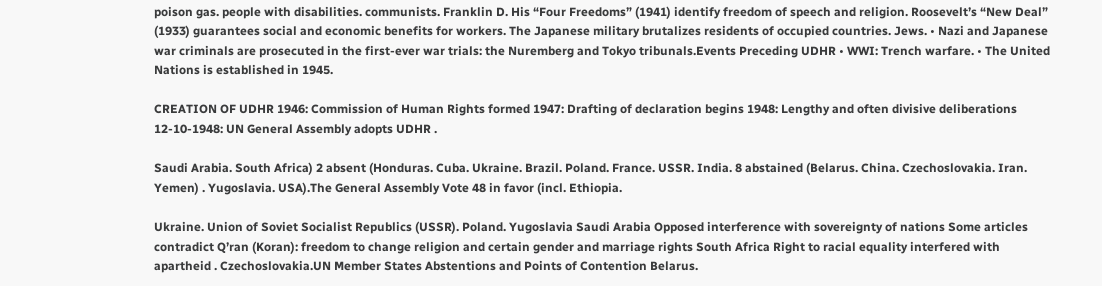poison gas. people with disabilities. communists. Franklin D. His “Four Freedoms” (1941) identify freedom of speech and religion. Roosevelt’s “New Deal” (1933) guarantees social and economic benefits for workers. The Japanese military brutalizes residents of occupied countries. Jews. • Nazi and Japanese war criminals are prosecuted in the first-ever war trials: the Nuremberg and Tokyo tribunals.Events Preceding UDHR • WWI: Trench warfare. • The United Nations is established in 1945.

CREATION OF UDHR 1946: Commission of Human Rights formed 1947: Drafting of declaration begins 1948: Lengthy and often divisive deliberations 12-10-1948: UN General Assembly adopts UDHR .

Saudi Arabia. South Africa) 2 absent (Honduras. Cuba. Ukraine. Brazil. Poland. France. USSR. India. 8 abstained (Belarus. China. Czechoslovakia. Iran. Yemen) . Yugoslavia. USA).The General Assembly Vote 48 in favor (incl. Ethiopia.

Ukraine. Union of Soviet Socialist Republics (USSR). Poland. Yugoslavia Saudi Arabia Opposed interference with sovereignty of nations Some articles contradict Q’ran (Koran): freedom to change religion and certain gender and marriage rights South Africa Right to racial equality interfered with apartheid . Czechoslovakia.UN Member States Abstentions and Points of Contention Belarus.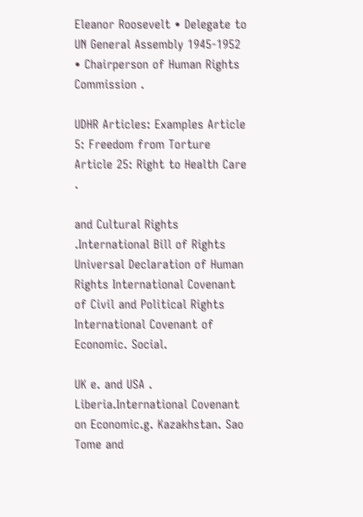Eleanor Roosevelt • Delegate to UN General Assembly 1945-1952 • Chairperson of Human Rights Commission .

UDHR Articles: Examples Article 5: Freedom from Torture Article 25: Right to Health Care .

and Cultural Rights .International Bill of Rights Universal Declaration of Human Rights International Covenant of Civil and Political Rights International Covenant of Economic. Social.

UK e. and USA . Liberia.International Covenant on Economic.g. Kazakhstan. Sao Tome and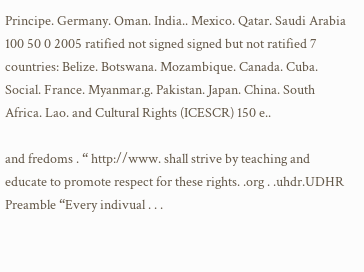Principe. Germany. Oman. India.. Mexico. Qatar. Saudi Arabia 100 50 0 2005 ratified not signed signed but not ratified 7 countries: Belize. Botswana. Mozambique. Canada. Cuba. Social. France. Myanmar.g. Pakistan. Japan. China. South Africa. Lao. and Cultural Rights (ICESCR) 150 e..

and fredoms . “ http://www. shall strive by teaching and educate to promote respect for these rights. .org . .uhdr.UDHR Preamble “Every indivual . . .